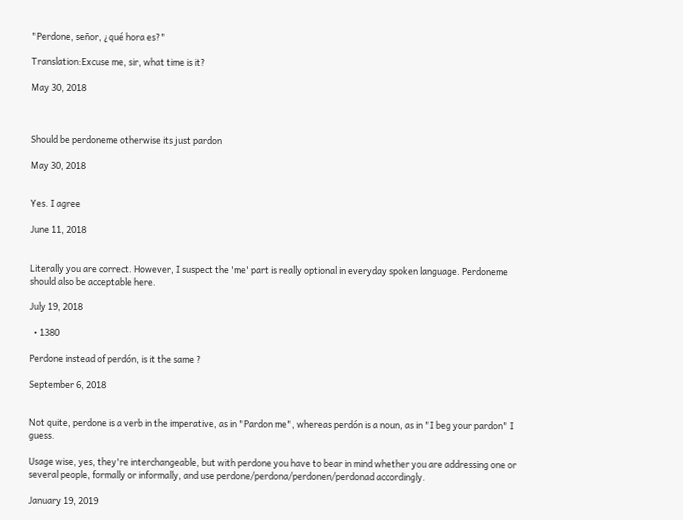"Perdone, señor, ¿qué hora es?"

Translation:Excuse me, sir, what time is it?

May 30, 2018



Should be perdoneme otherwise its just pardon

May 30, 2018


Yes. I agree

June 11, 2018


Literally you are correct. However, I suspect the 'me' part is really optional in everyday spoken language. Perdoneme should also be acceptable here.

July 19, 2018

  • 1380

Perdone instead of perdón, is it the same ?

September 6, 2018


Not quite, perdone is a verb in the imperative, as in "Pardon me", whereas perdón is a noun, as in "I beg your pardon" I guess.

Usage wise, yes, they're interchangeable, but with perdone you have to bear in mind whether you are addressing one or several people, formally or informally, and use perdone/perdona/perdonen/perdonad accordingly.

January 19, 2019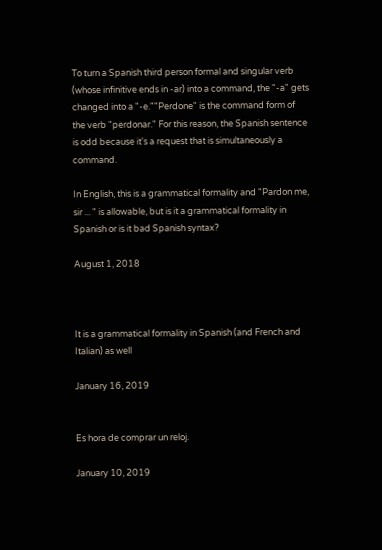To turn a Spanish third person formal and singular verb (whose infinitive ends in -ar) into a command, the "-a" gets changed into a "-e.""Perdone" is the command form of the verb "perdonar." For this reason, the Spanish sentence is odd because it's a request that is simultaneously a command.

In English, this is a grammatical formality and "Pardon me, sir ... " is allowable, but is it a grammatical formality in Spanish or is it bad Spanish syntax?

August 1, 2018



It is a grammatical formality in Spanish (and French and Italian) as well

January 16, 2019


Es hora de comprar un reloj.

January 10, 2019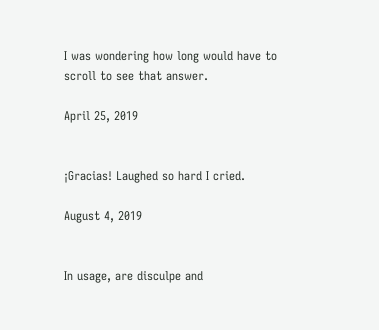I was wondering how long would have to scroll to see that answer.

April 25, 2019


¡Gracias! Laughed so hard I cried.

August 4, 2019


In usage, are disculpe and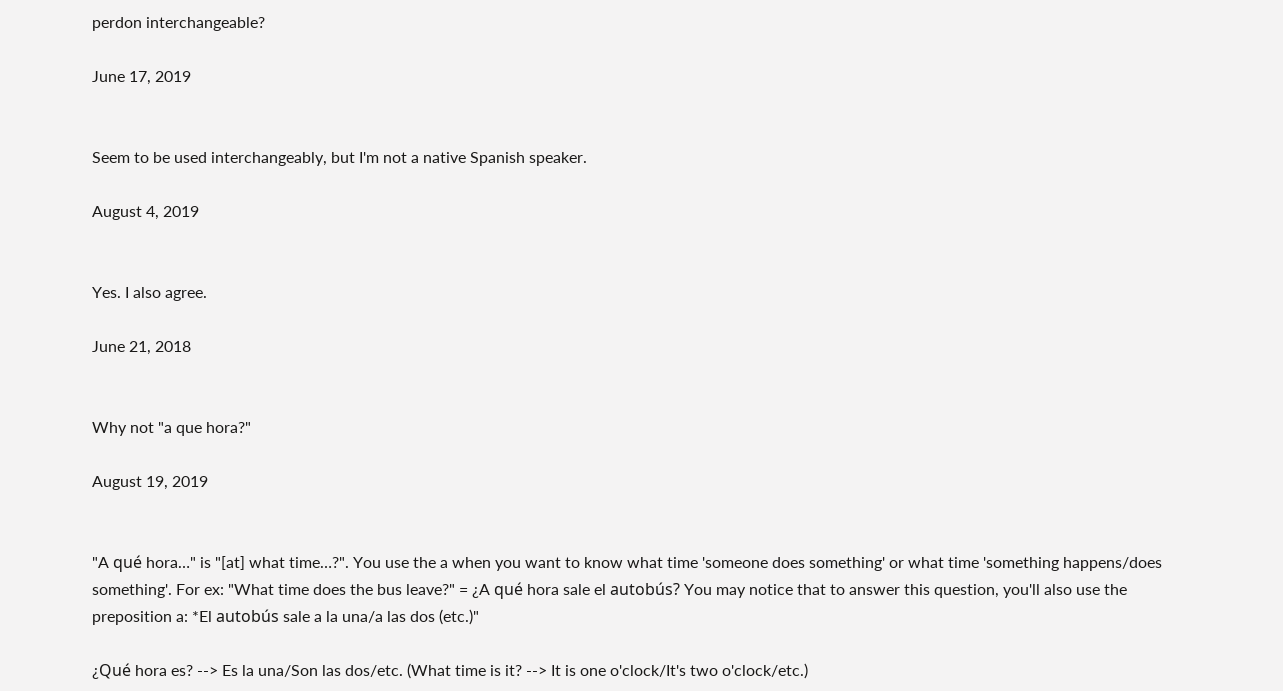perdon interchangeable?

June 17, 2019


Seem to be used interchangeably, but I'm not a native Spanish speaker.

August 4, 2019


Yes. I also agree.

June 21, 2018


Why not "a que hora?"

August 19, 2019


"A qué hora…" is "[at] what time…?". You use the a when you want to know what time 'someone does something' or what time 'something happens/does something'. For ex: "What time does the bus leave?" = ¿A qué hora sale el autobús? You may notice that to answer this question, you'll also use the preposition a: *El autobús sale a la una/a las dos (etc.)"

¿Qué hora es? --> Es la una/Son las dos/etc. (What time is it? --> It is one o'clock/It's two o'clock/etc.)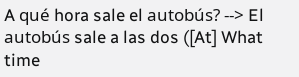A qué hora sale el autobús? --> El autobús sale a las dos ([At] What time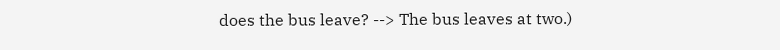does the bus leave? --> The bus leaves at two.)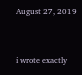August 27, 2019


i wrote exactly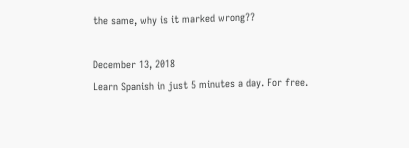the same, why is it marked wrong??

December 13, 2018
Learn Spanish in just 5 minutes a day. For free.